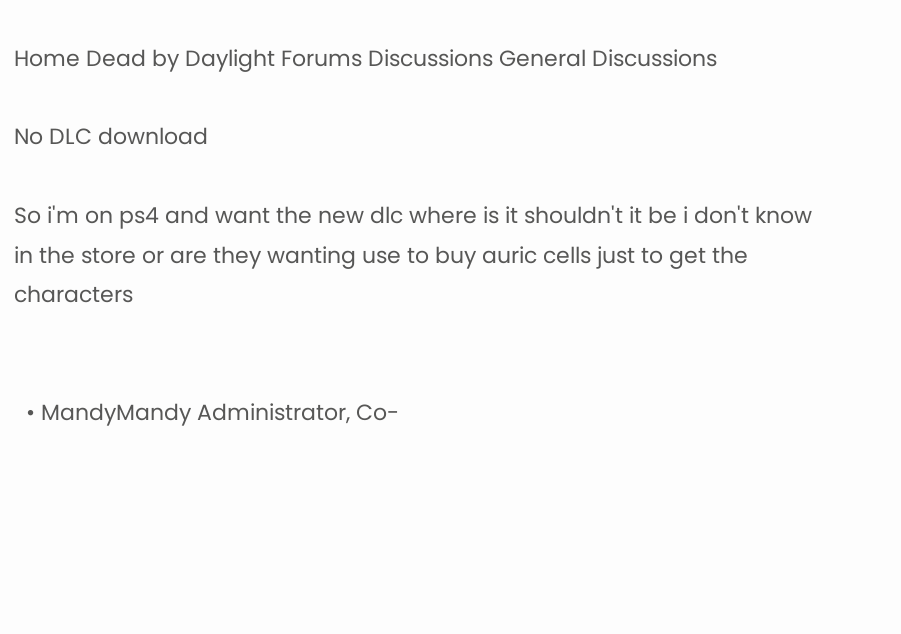Home Dead by Daylight Forums Discussions General Discussions

No DLC download

So i'm on ps4 and want the new dlc where is it shouldn't it be i don't know in the store or are they wanting use to buy auric cells just to get the characters


  • MandyMandy Administrator, Co-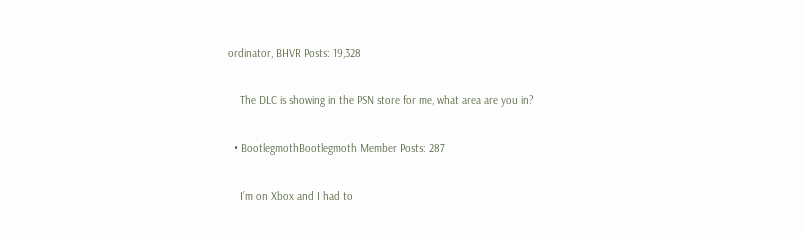ordinator, BHVR Posts: 19,328

    The DLC is showing in the PSN store for me, what area are you in?

  • BootlegmothBootlegmoth Member Posts: 287

    I’m on Xbox and I had to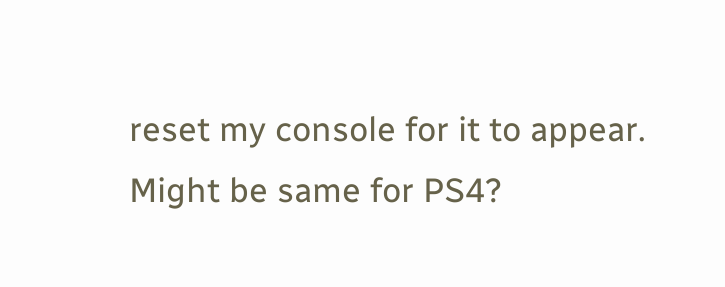reset my console for it to appear. Might be same for PS4?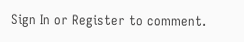Sign In or Register to comment.